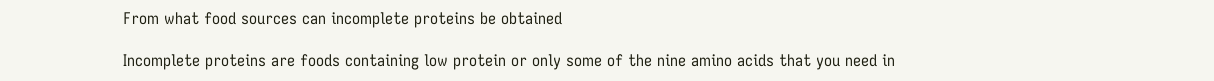From what food sources can incomplete proteins be obtained

Incomplete proteins are foods containing low protein or only some of the nine amino acids that you need in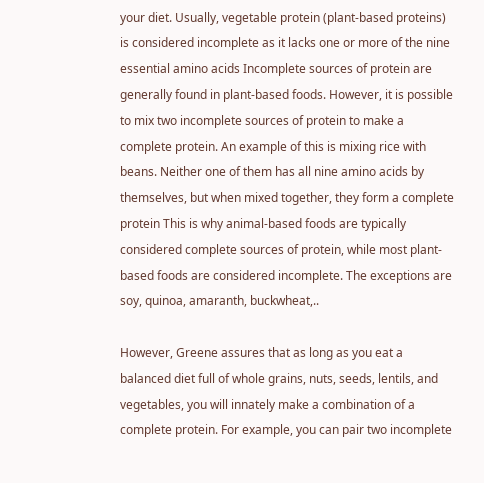your diet. Usually, vegetable protein (plant-based proteins) is considered incomplete as it lacks one or more of the nine essential amino acids Incomplete sources of protein are generally found in plant-based foods. However, it is possible to mix two incomplete sources of protein to make a complete protein. An example of this is mixing rice with beans. Neither one of them has all nine amino acids by themselves, but when mixed together, they form a complete protein This is why animal-based foods are typically considered complete sources of protein, while most plant-based foods are considered incomplete. The exceptions are soy, quinoa, amaranth, buckwheat,..

However, Greene assures that as long as you eat a balanced diet full of whole grains, nuts, seeds, lentils, and vegetables, you will innately make a combination of a complete protein. For example, you can pair two incomplete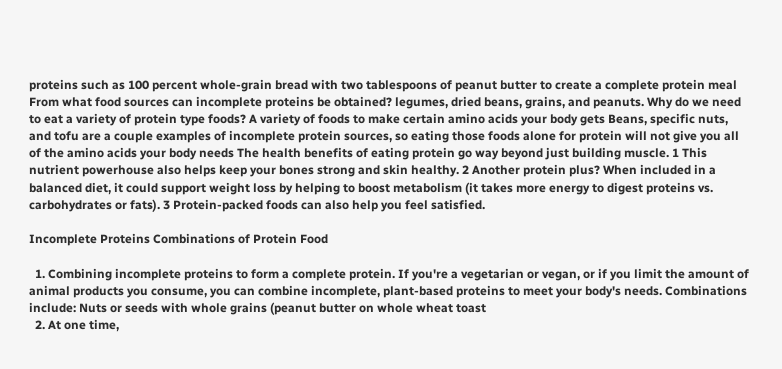proteins such as 100 percent whole-grain bread with two tablespoons of peanut butter to create a complete protein meal From what food sources can incomplete proteins be obtained? legumes, dried beans, grains, and peanuts. Why do we need to eat a variety of protein type foods? A variety of foods to make certain amino acids your body gets Beans, specific nuts, and tofu are a couple examples of incomplete protein sources, so eating those foods alone for protein will not give you all of the amino acids your body needs The health benefits of eating protein go way beyond just building muscle. 1 This nutrient powerhouse also helps keep your bones strong and skin healthy. 2 Another protein plus? When included in a balanced diet, it could support weight loss by helping to boost metabolism (it takes more energy to digest proteins vs. carbohydrates or fats). 3 Protein-packed foods can also help you feel satisfied.

Incomplete Proteins Combinations of Protein Food

  1. Combining incomplete proteins to form a complete protein. If you're a vegetarian or vegan, or if you limit the amount of animal products you consume, you can combine incomplete, plant-based proteins to meet your body's needs. Combinations include: Nuts or seeds with whole grains (peanut butter on whole wheat toast
  2. At one time,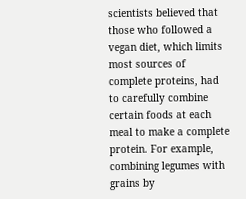scientists believed that those who followed a vegan diet, which limits most sources of complete proteins, had to carefully combine certain foods at each meal to make a complete protein. For example, combining legumes with grains by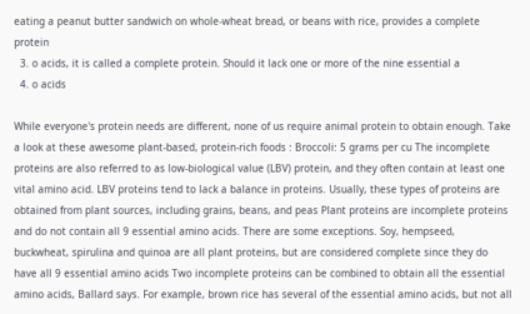eating a peanut butter sandwich on whole-wheat bread, or beans with rice, provides a complete protein
  3. o acids, it is called a complete protein. Should it lack one or more of the nine essential a
  4. o acids

While everyone's protein needs are different, none of us require animal protein to obtain enough. Take a look at these awesome plant-based, protein-rich foods : Broccoli: 5 grams per cu The incomplete proteins are also referred to as low-biological value (LBV) protein, and they often contain at least one vital amino acid. LBV proteins tend to lack a balance in proteins. Usually, these types of proteins are obtained from plant sources, including grains, beans, and peas Plant proteins are incomplete proteins and do not contain all 9 essential amino acids. There are some exceptions. Soy, hempseed, buckwheat, spirulina and quinoa are all plant proteins, but are considered complete since they do have all 9 essential amino acids Two incomplete proteins can be combined to obtain all the essential amino acids, Ballard says. For example, brown rice has several of the essential amino acids, but not all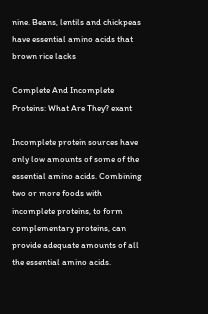nine. Beans, lentils and chickpeas have essential amino acids that brown rice lacks

Complete And Incomplete Proteins: What Are They? exant

Incomplete protein sources have only low amounts of some of the essential amino acids. Combining two or more foods with incomplete proteins, to form complementary proteins, can provide adequate amounts of all the essential amino acids.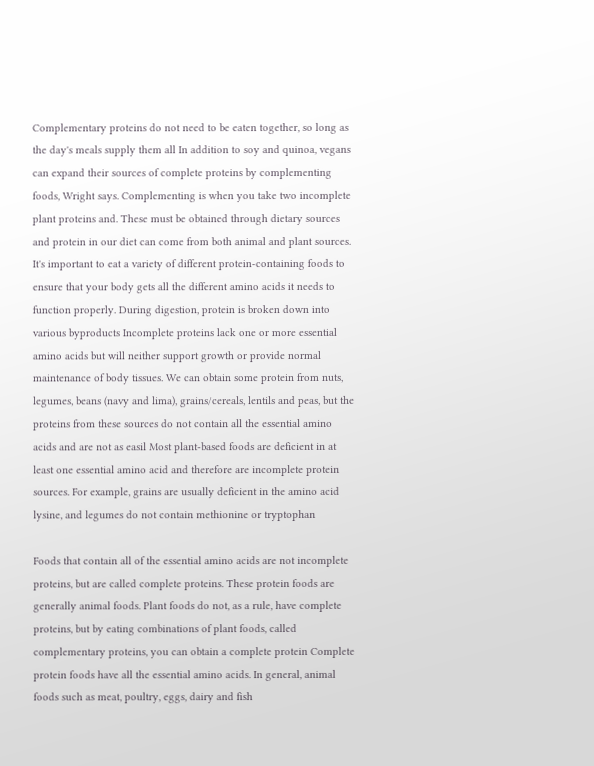Complementary proteins do not need to be eaten together, so long as the day's meals supply them all In addition to soy and quinoa, vegans can expand their sources of complete proteins by complementing foods, Wright says. Complementing is when you take two incomplete plant proteins and. These must be obtained through dietary sources and protein in our diet can come from both animal and plant sources. It's important to eat a variety of different protein-containing foods to ensure that your body gets all the different amino acids it needs to function properly. During digestion, protein is broken down into various byproducts Incomplete proteins lack one or more essential amino acids but will neither support growth or provide normal maintenance of body tissues. We can obtain some protein from nuts, legumes, beans (navy and lima), grains/cereals, lentils and peas, but the proteins from these sources do not contain all the essential amino acids and are not as easil Most plant-based foods are deficient in at least one essential amino acid and therefore are incomplete protein sources. For example, grains are usually deficient in the amino acid lysine, and legumes do not contain methionine or tryptophan

Foods that contain all of the essential amino acids are not incomplete proteins, but are called complete proteins. These protein foods are generally animal foods. Plant foods do not, as a rule, have complete proteins, but by eating combinations of plant foods, called complementary proteins, you can obtain a complete protein Complete protein foods have all the essential amino acids. In general, animal foods such as meat, poultry, eggs, dairy and fish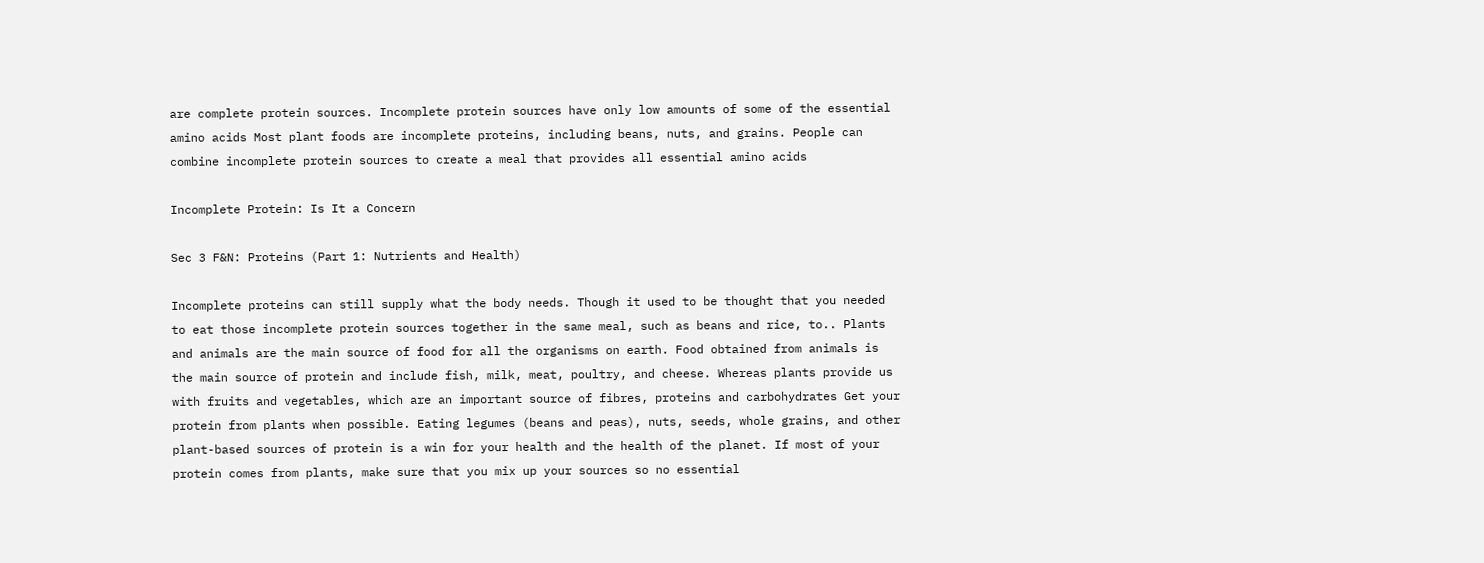are complete protein sources. Incomplete protein sources have only low amounts of some of the essential amino acids Most plant foods are incomplete proteins, including beans, nuts, and grains. People can combine incomplete protein sources to create a meal that provides all essential amino acids

Incomplete Protein: Is It a Concern

Sec 3 F&N: Proteins (Part 1: Nutrients and Health)

Incomplete proteins can still supply what the body needs. Though it used to be thought that you needed to eat those incomplete protein sources together in the same meal, such as beans and rice, to.. Plants and animals are the main source of food for all the organisms on earth. Food obtained from animals is the main source of protein and include fish, milk, meat, poultry, and cheese. Whereas plants provide us with fruits and vegetables, which are an important source of fibres, proteins and carbohydrates Get your protein from plants when possible. Eating legumes (beans and peas), nuts, seeds, whole grains, and other plant-based sources of protein is a win for your health and the health of the planet. If most of your protein comes from plants, make sure that you mix up your sources so no essential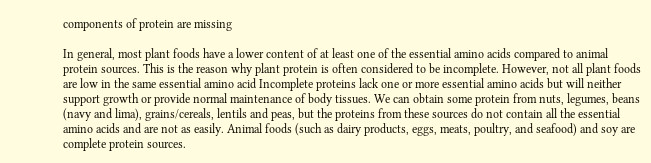components of protein are missing

In general, most plant foods have a lower content of at least one of the essential amino acids compared to animal protein sources. This is the reason why plant protein is often considered to be incomplete. However, not all plant foods are low in the same essential amino acid Incomplete proteins lack one or more essential amino acids but will neither support growth or provide normal maintenance of body tissues. We can obtain some protein from nuts, legumes, beans (navy and lima), grains/cereals, lentils and peas, but the proteins from these sources do not contain all the essential amino acids and are not as easily. Animal foods (such as dairy products, eggs, meats, poultry, and seafood) and soy are complete protein sources.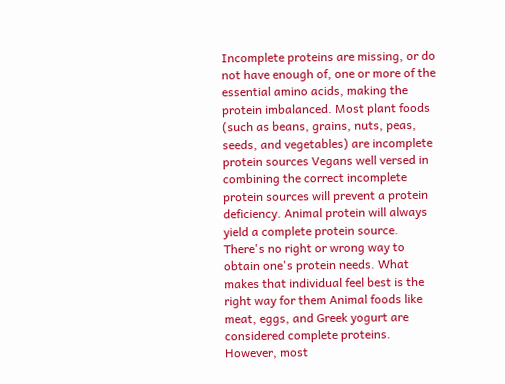Incomplete proteins are missing, or do not have enough of, one or more of the essential amino acids, making the protein imbalanced. Most plant foods (such as beans, grains, nuts, peas, seeds, and vegetables) are incomplete protein sources Vegans well versed in combining the correct incomplete protein sources will prevent a protein deficiency. Animal protein will always yield a complete protein source. There's no right or wrong way to obtain one's protein needs. What makes that individual feel best is the right way for them Animal foods like meat, eggs, and Greek yogurt are considered complete proteins. However, most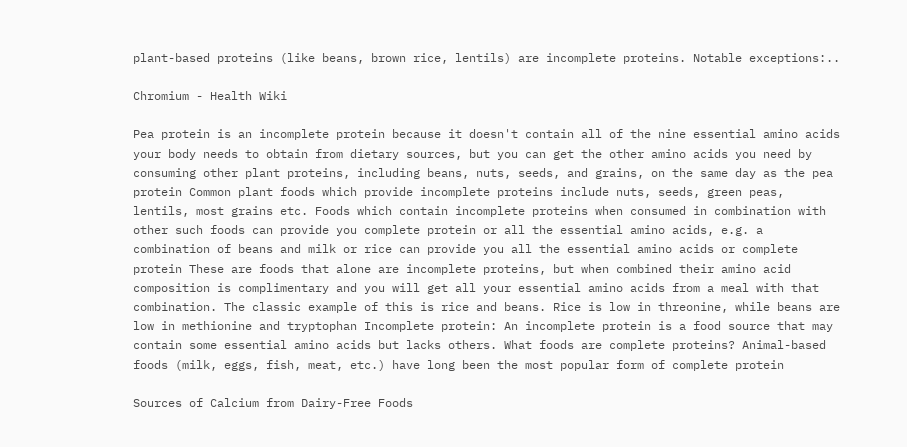plant-based proteins (like beans, brown rice, lentils) are incomplete proteins. Notable exceptions:..

Chromium - Health Wiki

Pea protein is an incomplete protein because it doesn't contain all of the nine essential amino acids your body needs to obtain from dietary sources, but you can get the other amino acids you need by consuming other plant proteins, including beans, nuts, seeds, and grains, on the same day as the pea protein Common plant foods which provide incomplete proteins include nuts, seeds, green peas, lentils, most grains etc. Foods which contain incomplete proteins when consumed in combination with other such foods can provide you complete protein or all the essential amino acids, e.g. a combination of beans and milk or rice can provide you all the essential amino acids or complete protein These are foods that alone are incomplete proteins, but when combined their amino acid composition is complimentary and you will get all your essential amino acids from a meal with that combination. The classic example of this is rice and beans. Rice is low in threonine, while beans are low in methionine and tryptophan Incomplete protein: An incomplete protein is a food source that may contain some essential amino acids but lacks others. What foods are complete proteins? Animal-based foods (milk, eggs, fish, meat, etc.) have long been the most popular form of complete protein

Sources of Calcium from Dairy-Free Foods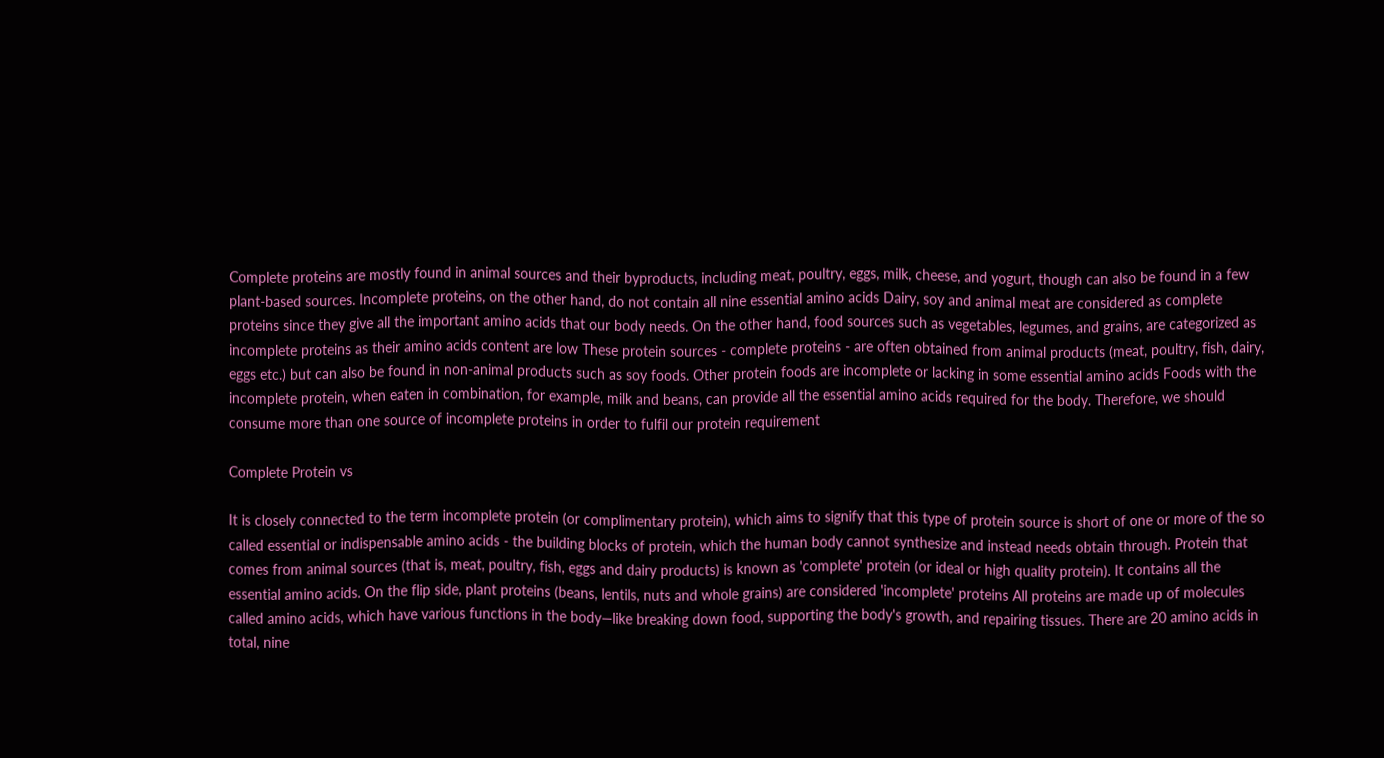Complete proteins are mostly found in animal sources and their byproducts, including meat, poultry, eggs, milk, cheese, and yogurt, though can also be found in a few plant-based sources. Incomplete proteins, on the other hand, do not contain all nine essential amino acids Dairy, soy and animal meat are considered as complete proteins since they give all the important amino acids that our body needs. On the other hand, food sources such as vegetables, legumes, and grains, are categorized as incomplete proteins as their amino acids content are low These protein sources - complete proteins - are often obtained from animal products (meat, poultry, fish, dairy, eggs etc.) but can also be found in non-animal products such as soy foods. Other protein foods are incomplete or lacking in some essential amino acids Foods with the incomplete protein, when eaten in combination, for example, milk and beans, can provide all the essential amino acids required for the body. Therefore, we should consume more than one source of incomplete proteins in order to fulfil our protein requirement

Complete Protein vs

It is closely connected to the term incomplete protein (or complimentary protein), which aims to signify that this type of protein source is short of one or more of the so called essential or indispensable amino acids - the building blocks of protein, which the human body cannot synthesize and instead needs obtain through. Protein that comes from animal sources (that is, meat, poultry, fish, eggs and dairy products) is known as 'complete' protein (or ideal or high quality protein). It contains all the essential amino acids. On the flip side, plant proteins (beans, lentils, nuts and whole grains) are considered 'incomplete' proteins All proteins are made up of molecules called amino acids, which have various functions in the body—like breaking down food, supporting the body's growth, and repairing tissues. There are 20 amino acids in total, nine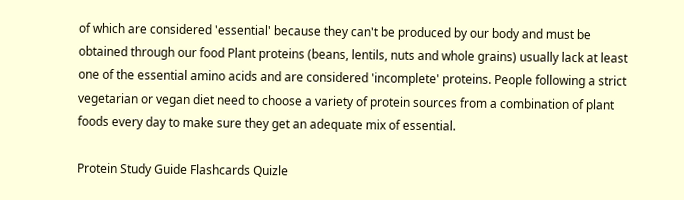of which are considered 'essential' because they can't be produced by our body and must be obtained through our food Plant proteins (beans, lentils, nuts and whole grains) usually lack at least one of the essential amino acids and are considered 'incomplete' proteins. People following a strict vegetarian or vegan diet need to choose a variety of protein sources from a combination of plant foods every day to make sure they get an adequate mix of essential.

Protein Study Guide Flashcards Quizle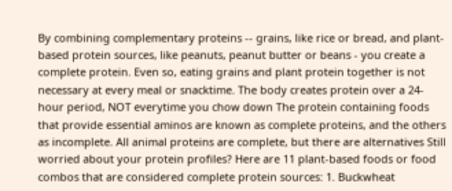By combining complementary proteins -- grains, like rice or bread, and plant-based protein sources, like peanuts, peanut butter or beans - you create a complete protein. Even so, eating grains and plant protein together is not necessary at every meal or snacktime. The body creates protein over a 24-hour period, NOT everytime you chow down The protein containing foods that provide essential aminos are known as complete proteins, and the others as incomplete. All animal proteins are complete, but there are alternatives Still worried about your protein profiles? Here are 11 plant-based foods or food combos that are considered complete protein sources: 1. Buckwheat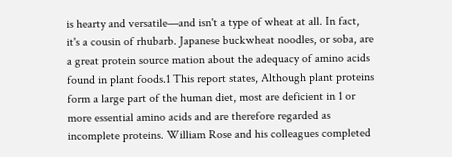is hearty and versatile—and isn't a type of wheat at all. In fact, it's a cousin of rhubarb. Japanese buckwheat noodles, or soba, are a great protein source mation about the adequacy of amino acids found in plant foods.1 This report states, Although plant proteins form a large part of the human diet, most are deficient in 1 or more essential amino acids and are therefore regarded as incomplete proteins. William Rose and his colleagues completed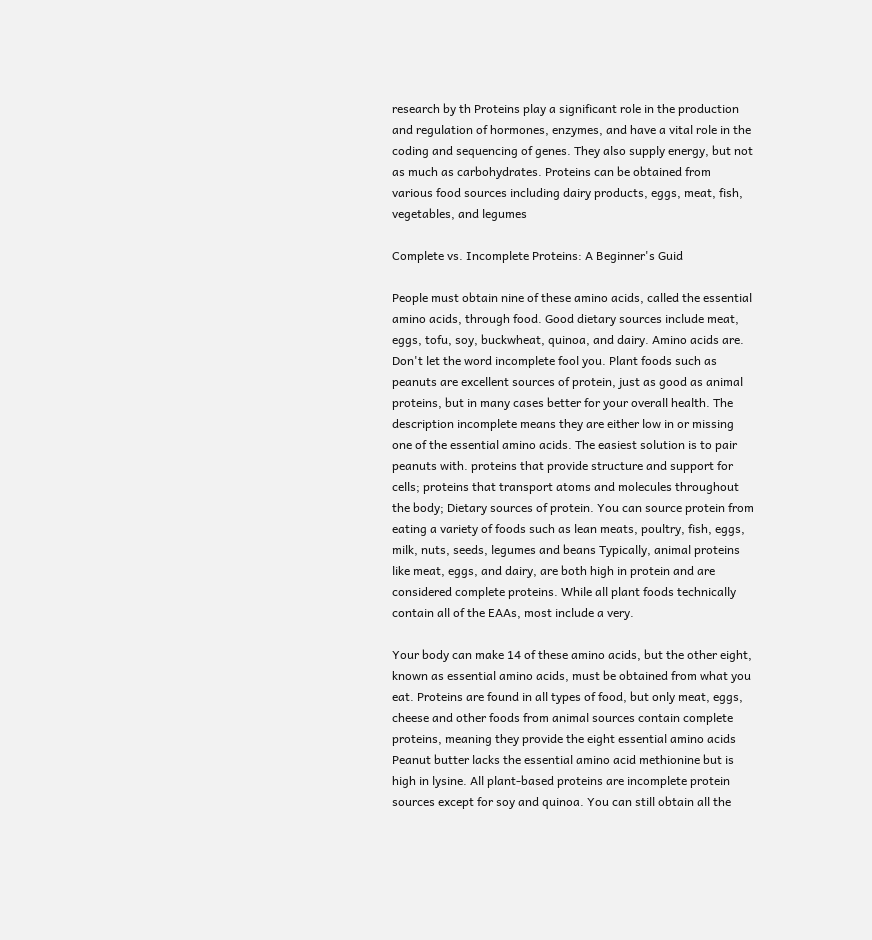research by th Proteins play a significant role in the production and regulation of hormones, enzymes, and have a vital role in the coding and sequencing of genes. They also supply energy, but not as much as carbohydrates. Proteins can be obtained from various food sources including dairy products, eggs, meat, fish, vegetables, and legumes

Complete vs. Incomplete Proteins: A Beginner's Guid

People must obtain nine of these amino acids, called the essential amino acids, through food. Good dietary sources include meat, eggs, tofu, soy, buckwheat, quinoa, and dairy. Amino acids are. Don't let the word incomplete fool you. Plant foods such as peanuts are excellent sources of protein, just as good as animal proteins, but in many cases better for your overall health. The description incomplete means they are either low in or missing one of the essential amino acids. The easiest solution is to pair peanuts with. proteins that provide structure and support for cells; proteins that transport atoms and molecules throughout the body; Dietary sources of protein. You can source protein from eating a variety of foods such as lean meats, poultry, fish, eggs, milk, nuts, seeds, legumes and beans Typically, animal proteins like meat, eggs, and dairy, are both high in protein and are considered complete proteins. While all plant foods technically contain all of the EAAs, most include a very.

Your body can make 14 of these amino acids, but the other eight, known as essential amino acids, must be obtained from what you eat. Proteins are found in all types of food, but only meat, eggs, cheese and other foods from animal sources contain complete proteins, meaning they provide the eight essential amino acids Peanut butter lacks the essential amino acid methionine but is high in lysine. All plant-based proteins are incomplete protein sources except for soy and quinoa. You can still obtain all the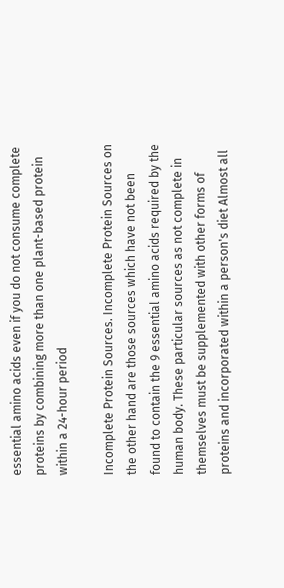essential amino acids even if you do not consume complete proteins by combining more than one plant-based protein within a 24-hour period

Incomplete Protein Sources. Incomplete Protein Sources on the other hand are those sources which have not been found to contain the 9 essential amino acids required by the human body. These particular sources as not complete in themselves must be supplemented with other forms of proteins and incorporated within a person's diet Almost all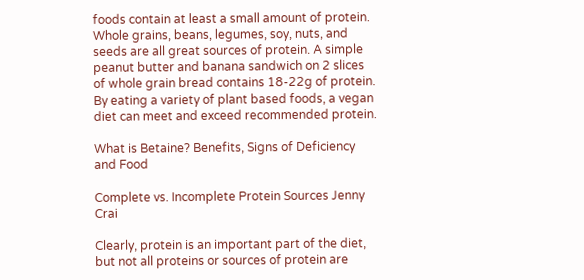foods contain at least a small amount of protein. Whole grains, beans, legumes, soy, nuts, and seeds are all great sources of protein. A simple peanut butter and banana sandwich on 2 slices of whole grain bread contains 18-22g of protein. By eating a variety of plant based foods, a vegan diet can meet and exceed recommended protein.

What is Betaine? Benefits, Signs of Deficiency and Food

Complete vs. Incomplete Protein Sources Jenny Crai

Clearly, protein is an important part of the diet, but not all proteins or sources of protein are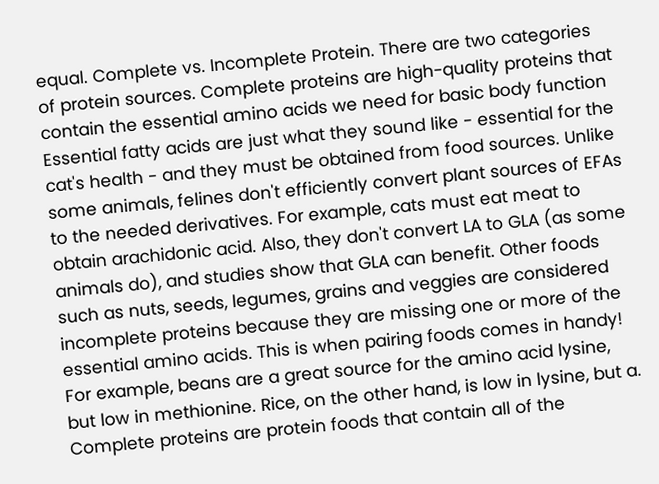equal. Complete vs. Incomplete Protein. There are two categories of protein sources. Complete proteins are high-quality proteins that contain the essential amino acids we need for basic body function Essential fatty acids are just what they sound like - essential for the cat's health - and they must be obtained from food sources. Unlike some animals, felines don't efficiently convert plant sources of EFAs to the needed derivatives. For example, cats must eat meat to obtain arachidonic acid. Also, they don't convert LA to GLA (as some animals do), and studies show that GLA can benefit. Other foods such as nuts, seeds, legumes, grains and veggies are considered incomplete proteins because they are missing one or more of the essential amino acids. This is when pairing foods comes in handy! For example, beans are a great source for the amino acid lysine, but low in methionine. Rice, on the other hand, is low in lysine, but a. Complete proteins are protein foods that contain all of the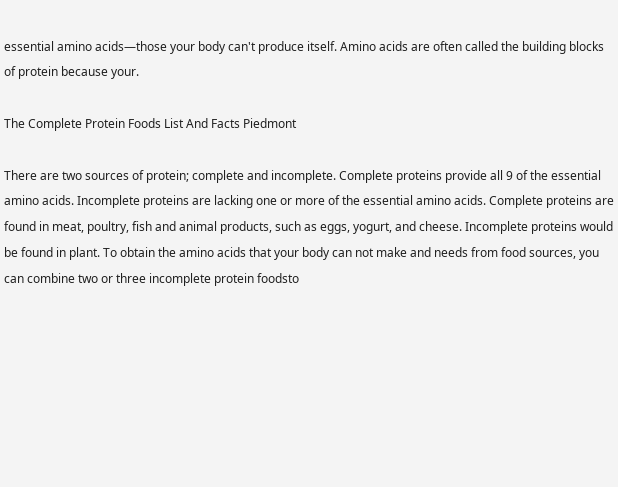essential amino acids—those your body can't produce itself. Amino acids are often called the building blocks of protein because your.

The Complete Protein Foods List And Facts Piedmont

There are two sources of protein; complete and incomplete. Complete proteins provide all 9 of the essential amino acids. Incomplete proteins are lacking one or more of the essential amino acids. Complete proteins are found in meat, poultry, fish and animal products, such as eggs, yogurt, and cheese. Incomplete proteins would be found in plant. To obtain the amino acids that your body can not make and needs from food sources, you can combine two or three incomplete protein foodsto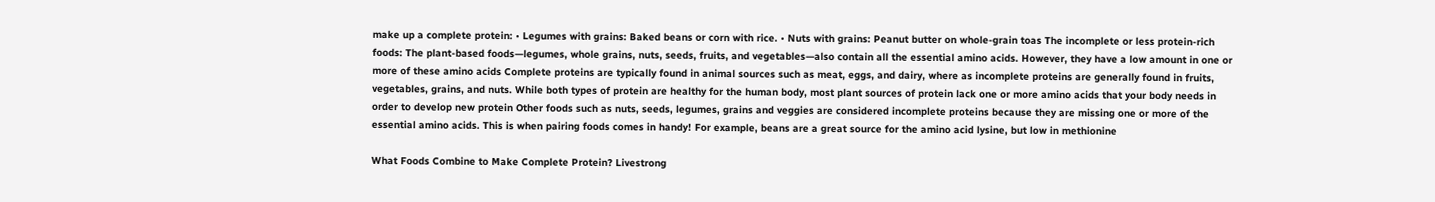make up a complete protein: • Legumes with grains: Baked beans or corn with rice. • Nuts with grains: Peanut butter on whole-grain toas The incomplete or less protein-rich foods: The plant-based foods—legumes, whole grains, nuts, seeds, fruits, and vegetables—also contain all the essential amino acids. However, they have a low amount in one or more of these amino acids Complete proteins are typically found in animal sources such as meat, eggs, and dairy, where as incomplete proteins are generally found in fruits, vegetables, grains, and nuts. While both types of protein are healthy for the human body, most plant sources of protein lack one or more amino acids that your body needs in order to develop new protein Other foods such as nuts, seeds, legumes, grains and veggies are considered incomplete proteins because they are missing one or more of the essential amino acids. This is when pairing foods comes in handy! For example, beans are a great source for the amino acid lysine, but low in methionine

What Foods Combine to Make Complete Protein? Livestrong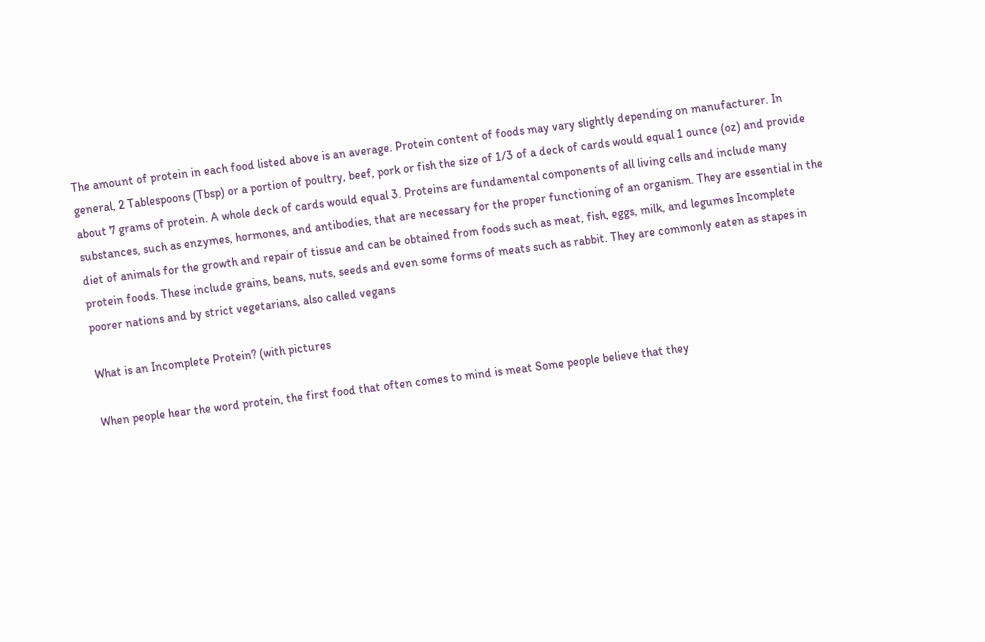The amount of protein in each food listed above is an average. Protein content of foods may vary slightly depending on manufacturer. In general, 2 Tablespoons (Tbsp) or a portion of poultry, beef, pork or fish the size of 1/3 of a deck of cards would equal 1 ounce (oz) and provide about 7 grams of protein. A whole deck of cards would equal 3. Proteins are fundamental components of all living cells and include many substances, such as enzymes, hormones, and antibodies, that are necessary for the proper functioning of an organism. They are essential in the diet of animals for the growth and repair of tissue and can be obtained from foods such as meat, fish, eggs, milk, and legumes Incomplete protein foods. These include grains, beans, nuts, seeds and even some forms of meats such as rabbit. They are commonly eaten as stapes in poorer nations and by strict vegetarians, also called vegans

What is an Incomplete Protein? (with pictures

When people hear the word protein, the first food that often comes to mind is meat Some people believe that they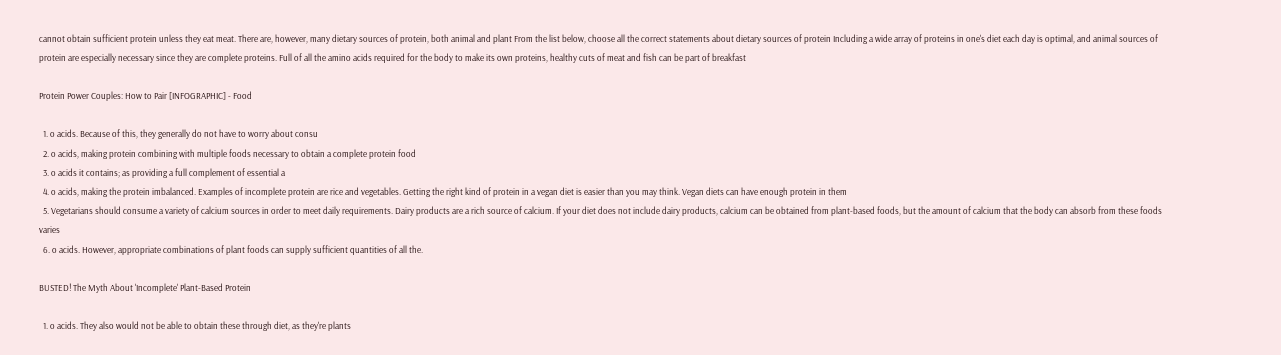cannot obtain sufficient protein unless they eat meat. There are, however, many dietary sources of protein, both animal and plant From the list below, choose all the correct statements about dietary sources of protein Including a wide array of proteins in one's diet each day is optimal, and animal sources of protein are especially necessary since they are complete proteins. Full of all the amino acids required for the body to make its own proteins, healthy cuts of meat and fish can be part of breakfast

Protein Power Couples: How to Pair [INFOGRAPHIC] - Food

  1. o acids. Because of this, they generally do not have to worry about consu
  2. o acids, making protein combining with multiple foods necessary to obtain a complete protein food
  3. o acids it contains; as providing a full complement of essential a
  4. o acids, making the protein imbalanced. Examples of incomplete protein are rice and vegetables. Getting the right kind of protein in a vegan diet is easier than you may think. Vegan diets can have enough protein in them
  5. Vegetarians should consume a variety of calcium sources in order to meet daily requirements. Dairy products are a rich source of calcium. If your diet does not include dairy products, calcium can be obtained from plant-based foods, but the amount of calcium that the body can absorb from these foods varies
  6. o acids. However, appropriate combinations of plant foods can supply sufficient quantities of all the.

BUSTED! The Myth About 'Incomplete' Plant-Based Protein

  1. o acids. They also would not be able to obtain these through diet, as they're plants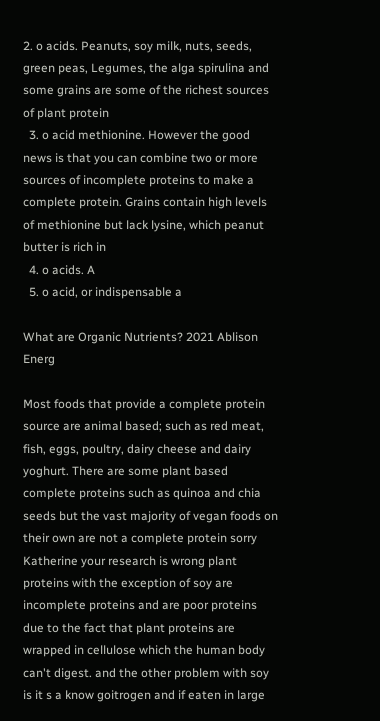2. o acids. Peanuts, soy milk, nuts, seeds, green peas, Legumes, the alga spirulina and some grains are some of the richest sources of plant protein
  3. o acid methionine. However the good news is that you can combine two or more sources of incomplete proteins to make a complete protein. Grains contain high levels of methionine but lack lysine, which peanut butter is rich in
  4. o acids. A
  5. o acid, or indispensable a

What are Organic Nutrients? 2021 Ablison Energ

Most foods that provide a complete protein source are animal based; such as red meat, fish, eggs, poultry, dairy cheese and dairy yoghurt. There are some plant based complete proteins such as quinoa and chia seeds but the vast majority of vegan foods on their own are not a complete protein sorry Katherine your research is wrong plant proteins with the exception of soy are incomplete proteins and are poor proteins due to the fact that plant proteins are wrapped in cellulose which the human body can't digest. and the other problem with soy is it s a know goitrogen and if eaten in large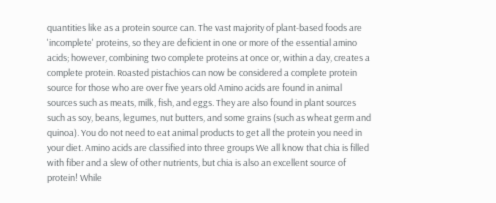quantities like as a protein source can. The vast majority of plant-based foods are 'incomplete' proteins, so they are deficient in one or more of the essential amino acids; however, combining two complete proteins at once or, within a day, creates a complete protein. Roasted pistachios can now be considered a complete protein source for those who are over five years old Amino acids are found in animal sources such as meats, milk, fish, and eggs. They are also found in plant sources such as soy, beans, legumes, nut butters, and some grains (such as wheat germ and quinoa). You do not need to eat animal products to get all the protein you need in your diet. Amino acids are classified into three groups We all know that chia is filled with fiber and a slew of other nutrients, but chia is also an excellent source of protein! While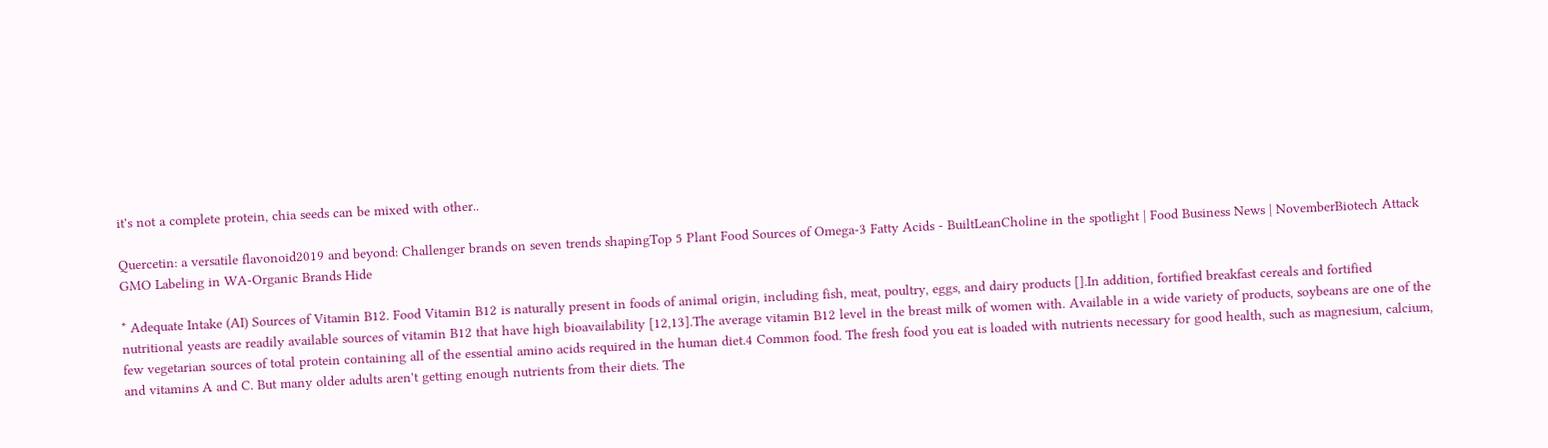it's not a complete protein, chia seeds can be mixed with other..

Quercetin: a versatile flavonoid2019 and beyond: Challenger brands on seven trends shapingTop 5 Plant Food Sources of Omega-3 Fatty Acids - BuiltLeanCholine in the spotlight | Food Business News | NovemberBiotech Attack GMO Labeling in WA-Organic Brands Hide

* Adequate Intake (AI) Sources of Vitamin B12. Food Vitamin B12 is naturally present in foods of animal origin, including fish, meat, poultry, eggs, and dairy products [].In addition, fortified breakfast cereals and fortified nutritional yeasts are readily available sources of vitamin B12 that have high bioavailability [12,13].The average vitamin B12 level in the breast milk of women with. Available in a wide variety of products, soybeans are one of the few vegetarian sources of total protein containing all of the essential amino acids required in the human diet.4 Common food. The fresh food you eat is loaded with nutrients necessary for good health, such as magnesium, calcium, and vitamins A and C. But many older adults aren't getting enough nutrients from their diets. The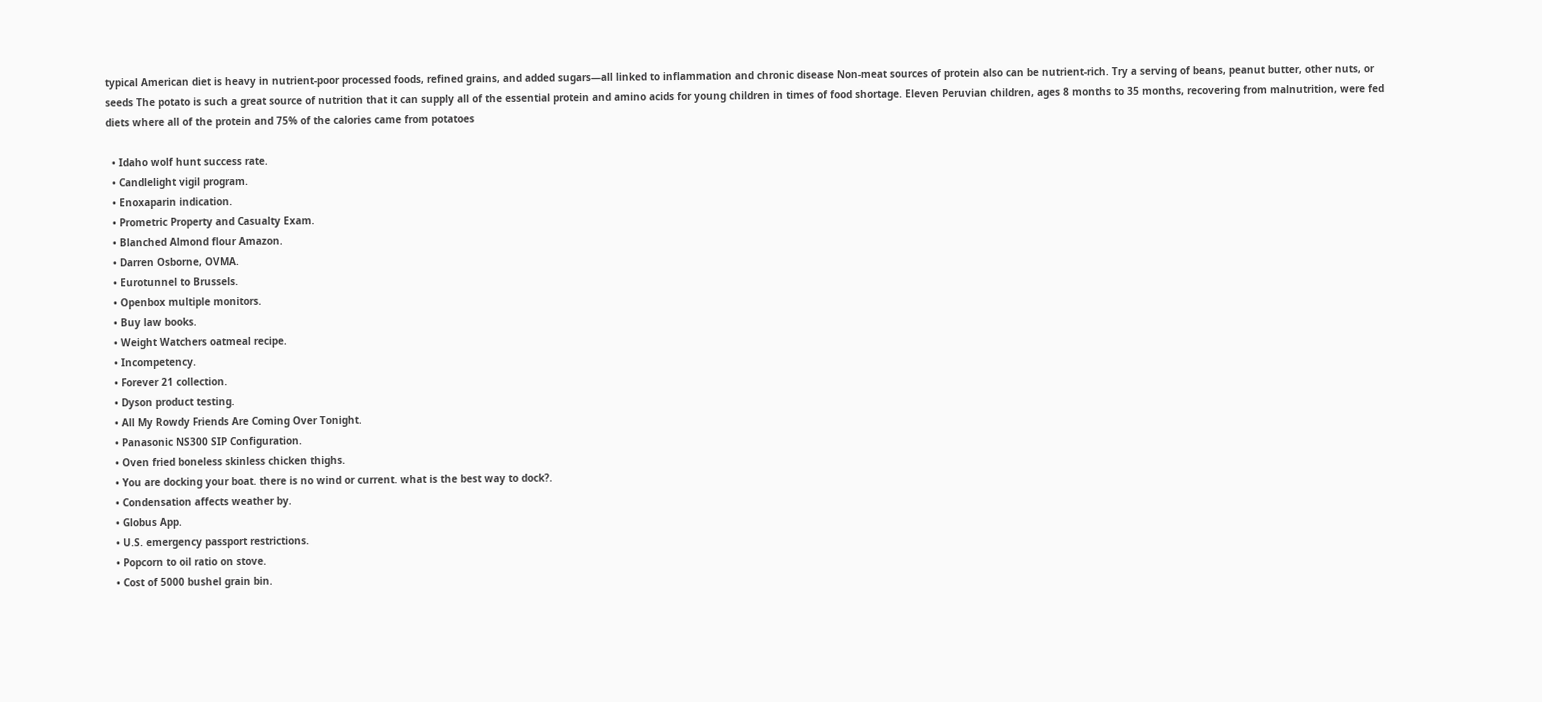typical American diet is heavy in nutrient-poor processed foods, refined grains, and added sugars—all linked to inflammation and chronic disease Non-meat sources of protein also can be nutrient-rich. Try a serving of beans, peanut butter, other nuts, or seeds The potato is such a great source of nutrition that it can supply all of the essential protein and amino acids for young children in times of food shortage. Eleven Peruvian children, ages 8 months to 35 months, recovering from malnutrition, were fed diets where all of the protein and 75% of the calories came from potatoes

  • Idaho wolf hunt success rate.
  • Candlelight vigil program.
  • Enoxaparin indication.
  • Prometric Property and Casualty Exam.
  • Blanched Almond flour Amazon.
  • Darren Osborne, OVMA.
  • Eurotunnel to Brussels.
  • Openbox multiple monitors.
  • Buy law books.
  • Weight Watchers oatmeal recipe.
  • Incompetency.
  • Forever 21 collection.
  • Dyson product testing.
  • All My Rowdy Friends Are Coming Over Tonight.
  • Panasonic NS300 SIP Configuration.
  • Oven fried boneless skinless chicken thighs.
  • You are docking your boat. there is no wind or current. what is the best way to dock?.
  • Condensation affects weather by.
  • Globus App.
  • U.S. emergency passport restrictions.
  • Popcorn to oil ratio on stove.
  • Cost of 5000 bushel grain bin.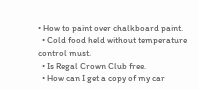• How to paint over chalkboard paint.
  • Cold food held without temperature control must.
  • Is Regal Crown Club free.
  • How can I get a copy of my car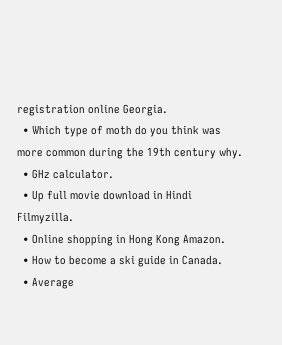registration online Georgia.
  • Which type of moth do you think was more common during the 19th century why.
  • GHz calculator.
  • Up full movie download in Hindi Filmyzilla.
  • Online shopping in Hong Kong Amazon.
  • How to become a ski guide in Canada.
  • Average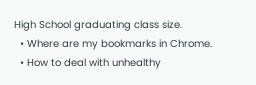High School graduating class size.
  • Where are my bookmarks in Chrome.
  • How to deal with unhealthy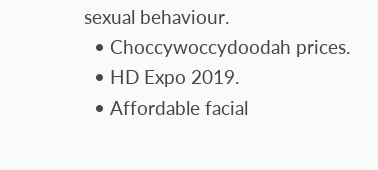sexual behaviour.
  • Choccywoccydoodah prices.
  • HD Expo 2019.
  • Affordable facial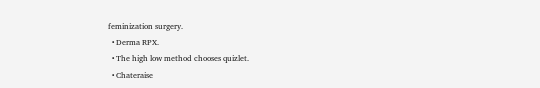feminization surgery.
  • Derma RPX.
  • The high low method chooses quizlet.
  • Chateraise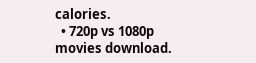calories.
  • 720p vs 1080p movies download.